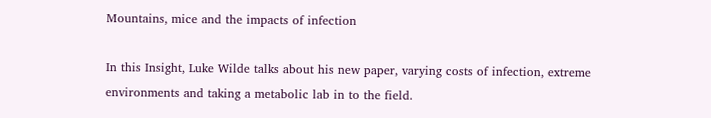Mountains, mice and the impacts of infection

In this Insight, Luke Wilde talks about his new paper, varying costs of infection, extreme environments and taking a metabolic lab in to the field.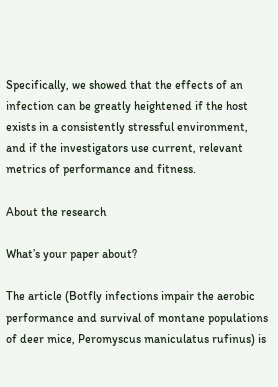Specifically, we showed that the effects of an infection can be greatly heightened if the host exists in a consistently stressful environment, and if the investigators use current, relevant metrics of performance and fitness.

About the research

What’s your paper about?

The article (Botfly infections impair the aerobic performance and survival of montane populations of deer mice, Peromyscus maniculatus rufinus) is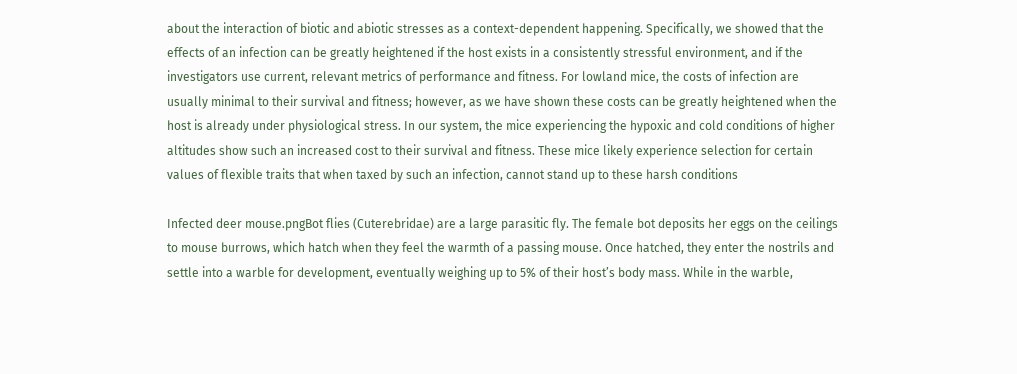about the interaction of biotic and abiotic stresses as a context-dependent happening. Specifically, we showed that the effects of an infection can be greatly heightened if the host exists in a consistently stressful environment, and if the investigators use current, relevant metrics of performance and fitness. For lowland mice, the costs of infection are usually minimal to their survival and fitness; however, as we have shown these costs can be greatly heightened when the host is already under physiological stress. In our system, the mice experiencing the hypoxic and cold conditions of higher altitudes show such an increased cost to their survival and fitness. These mice likely experience selection for certain values of flexible traits that when taxed by such an infection, cannot stand up to these harsh conditions

Infected deer mouse.pngBot flies (Cuterebridae) are a large parasitic fly. The female bot deposits her eggs on the ceilings to mouse burrows, which hatch when they feel the warmth of a passing mouse. Once hatched, they enter the nostrils and settle into a warble for development, eventually weighing up to 5% of their host’s body mass. While in the warble,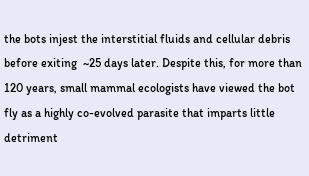the bots injest the interstitial fluids and cellular debris before exiting  ~25 days later. Despite this, for more than 120 years, small mammal ecologists have viewed the bot fly as a highly co-evolved parasite that imparts little detriment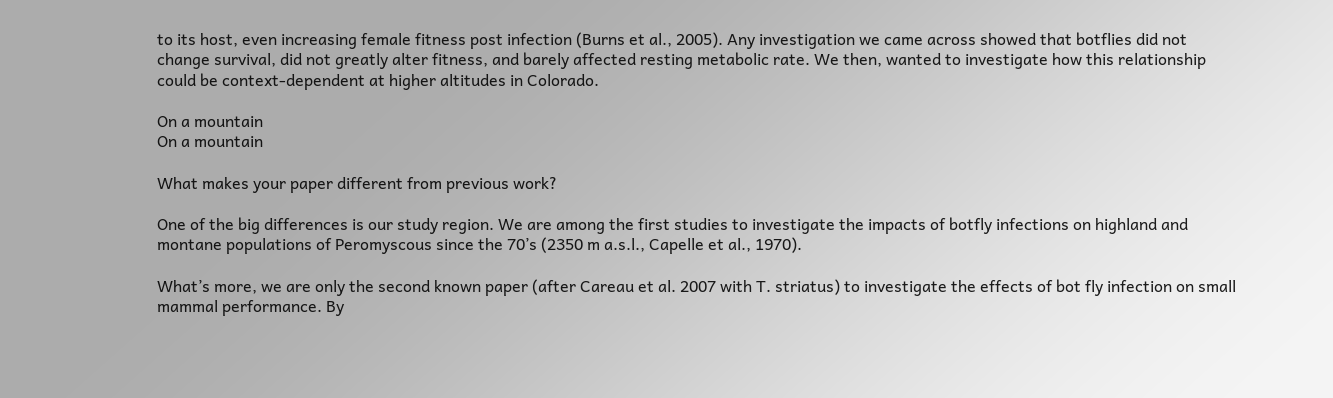to its host, even increasing female fitness post infection (Burns et al., 2005). Any investigation we came across showed that botflies did not change survival, did not greatly alter fitness, and barely affected resting metabolic rate. We then, wanted to investigate how this relationship could be context-dependent at higher altitudes in Colorado.

On a mountain
On a mountain

What makes your paper different from previous work?

One of the big differences is our study region. We are among the first studies to investigate the impacts of botfly infections on highland and montane populations of Peromyscous since the 70’s (2350 m a.s.l., Capelle et al., 1970).

What’s more, we are only the second known paper (after Careau et al. 2007 with T. striatus) to investigate the effects of bot fly infection on small mammal performance. By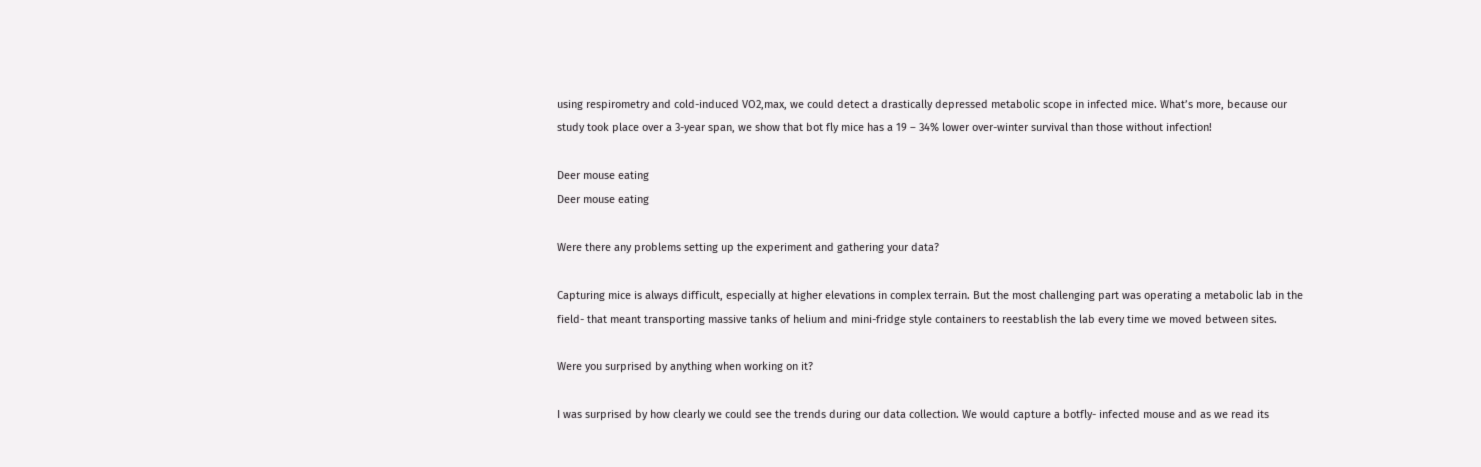using respirometry and cold-induced VO2,max, we could detect a drastically depressed metabolic scope in infected mice. What’s more, because our study took place over a 3-year span, we show that bot fly mice has a 19 – 34% lower over-winter survival than those without infection!

Deer mouse eating
Deer mouse eating

Were there any problems setting up the experiment and gathering your data?

Capturing mice is always difficult, especially at higher elevations in complex terrain. But the most challenging part was operating a metabolic lab in the field- that meant transporting massive tanks of helium and mini-fridge style containers to reestablish the lab every time we moved between sites.

Were you surprised by anything when working on it?

I was surprised by how clearly we could see the trends during our data collection. We would capture a botfly- infected mouse and as we read its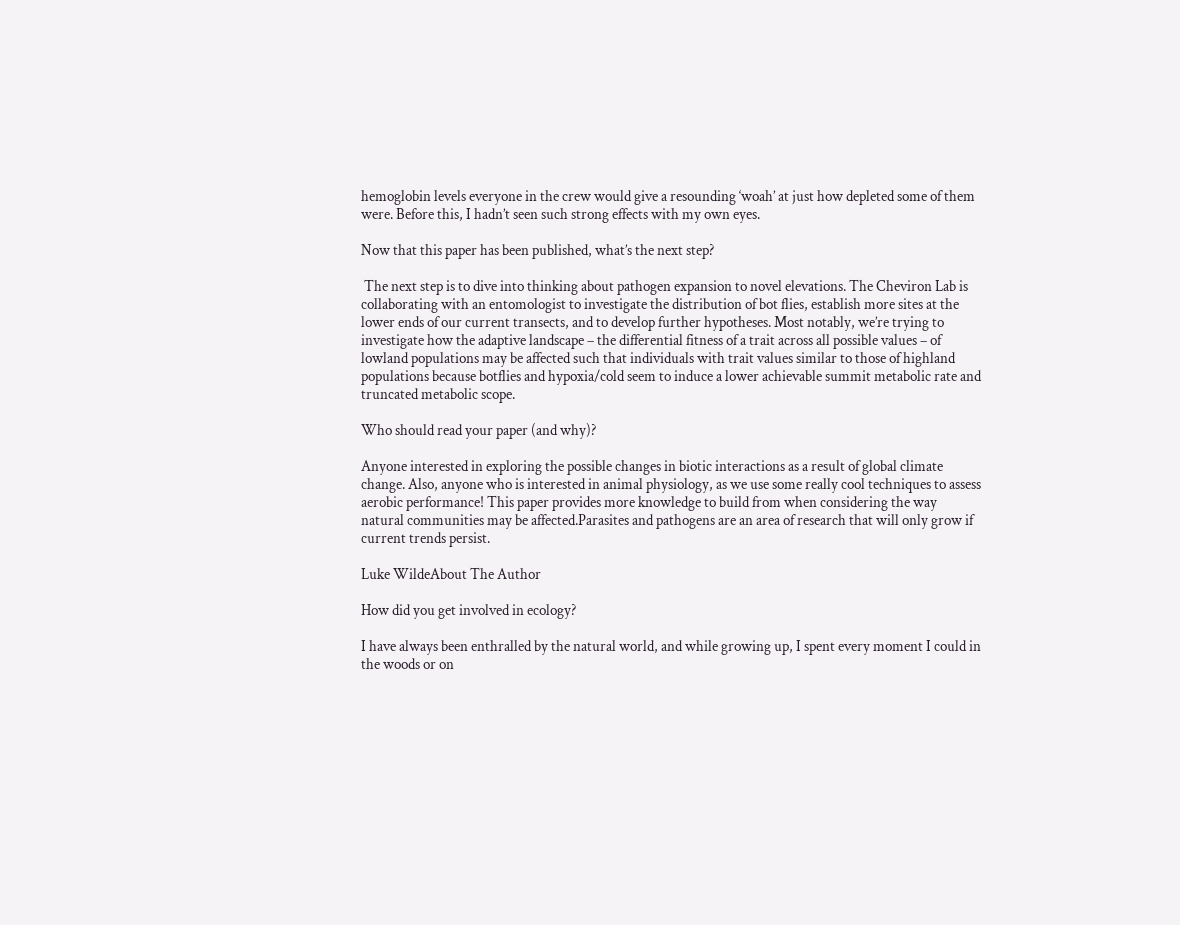hemoglobin levels everyone in the crew would give a resounding ‘woah’ at just how depleted some of them were. Before this, I hadn’t seen such strong effects with my own eyes.

Now that this paper has been published, what’s the next step?

 The next step is to dive into thinking about pathogen expansion to novel elevations. The Cheviron Lab is collaborating with an entomologist to investigate the distribution of bot flies, establish more sites at the lower ends of our current transects, and to develop further hypotheses. Most notably, we’re trying to investigate how the adaptive landscape – the differential fitness of a trait across all possible values – of lowland populations may be affected such that individuals with trait values similar to those of highland populations because botflies and hypoxia/cold seem to induce a lower achievable summit metabolic rate and truncated metabolic scope.

Who should read your paper (and why)?

Anyone interested in exploring the possible changes in biotic interactions as a result of global climate change. Also, anyone who is interested in animal physiology, as we use some really cool techniques to assess aerobic performance! This paper provides more knowledge to build from when considering the way natural communities may be affected.Parasites and pathogens are an area of research that will only grow if current trends persist.

Luke WildeAbout The Author

How did you get involved in ecology?

I have always been enthralled by the natural world, and while growing up, I spent every moment I could in the woods or on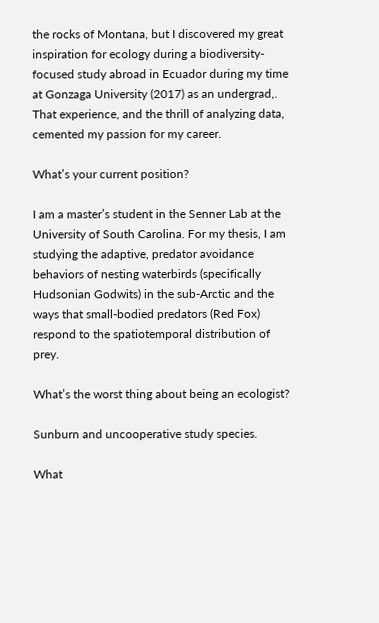the rocks of Montana, but I discovered my great inspiration for ecology during a biodiversity-focused study abroad in Ecuador during my time at Gonzaga University (2017) as an undergrad,. That experience, and the thrill of analyzing data, cemented my passion for my career.

What’s your current position?

I am a master’s student in the Senner Lab at the University of South Carolina. For my thesis, I am studying the adaptive, predator avoidance behaviors of nesting waterbirds (specifically Hudsonian Godwits) in the sub-Arctic and the ways that small-bodied predators (Red Fox) respond to the spatiotemporal distribution of prey.

What’s the worst thing about being an ecologist?

Sunburn and uncooperative study species.

What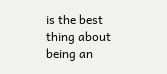is the best thing about being an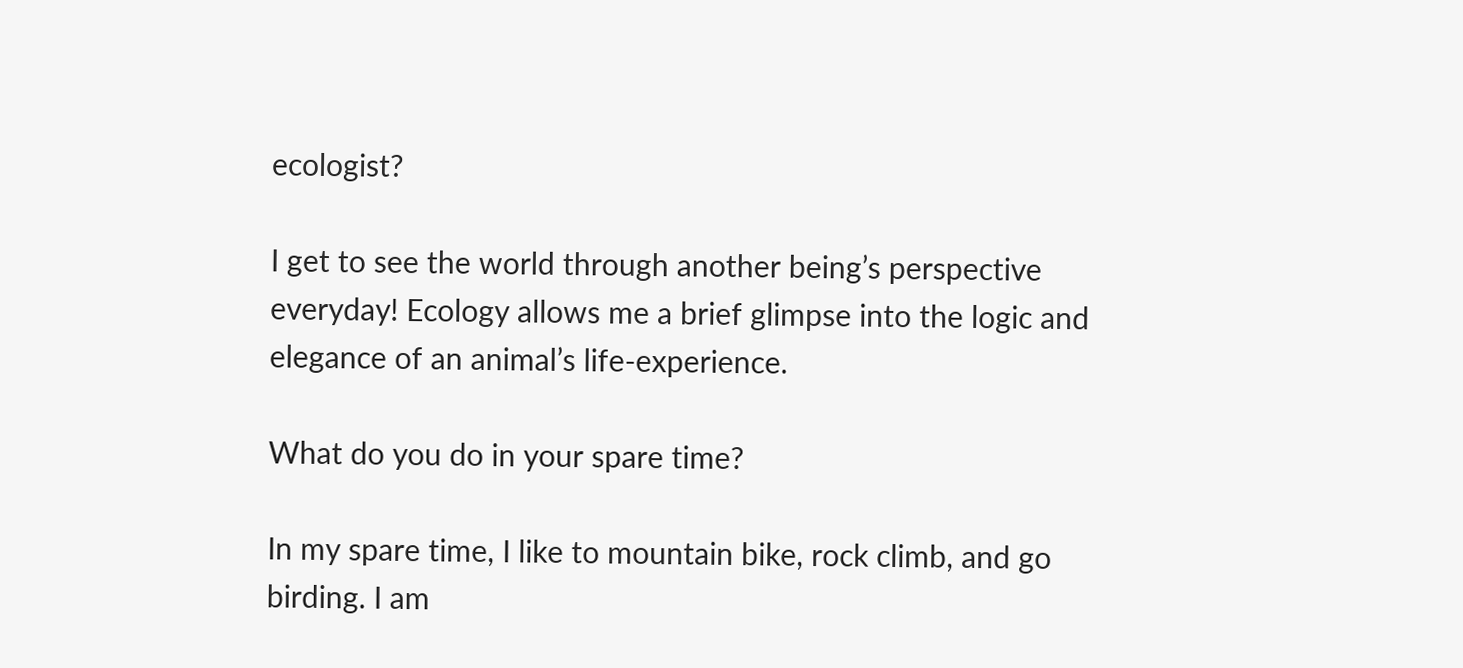ecologist?

I get to see the world through another being’s perspective everyday! Ecology allows me a brief glimpse into the logic and elegance of an animal’s life-experience.

What do you do in your spare time?

In my spare time, I like to mountain bike, rock climb, and go birding. I am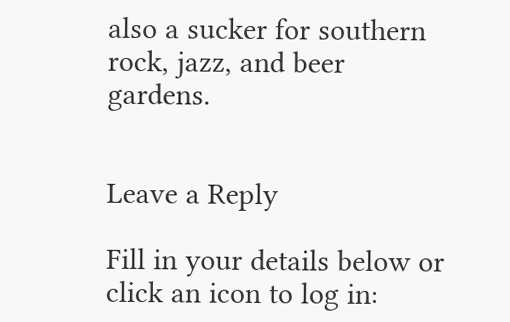also a sucker for southern rock, jazz, and beer gardens.


Leave a Reply

Fill in your details below or click an icon to log in: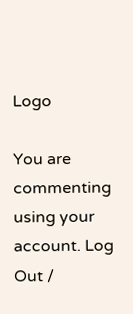Logo

You are commenting using your account. Log Out /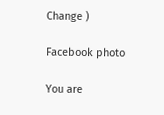Change )

Facebook photo

You are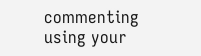commenting using your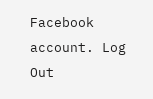Facebook account. Log Out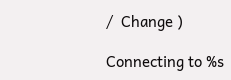/  Change )

Connecting to %s